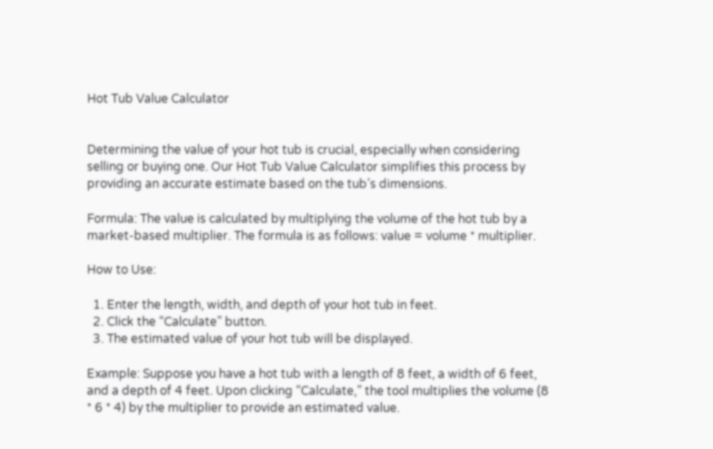Hot Tub Value Calculator


Determining the value of your hot tub is crucial, especially when considering selling or buying one. Our Hot Tub Value Calculator simplifies this process by providing an accurate estimate based on the tub’s dimensions.

Formula: The value is calculated by multiplying the volume of the hot tub by a market-based multiplier. The formula is as follows: value = volume * multiplier.

How to Use:

  1. Enter the length, width, and depth of your hot tub in feet.
  2. Click the “Calculate” button.
  3. The estimated value of your hot tub will be displayed.

Example: Suppose you have a hot tub with a length of 8 feet, a width of 6 feet, and a depth of 4 feet. Upon clicking “Calculate,” the tool multiplies the volume (8 * 6 * 4) by the multiplier to provide an estimated value.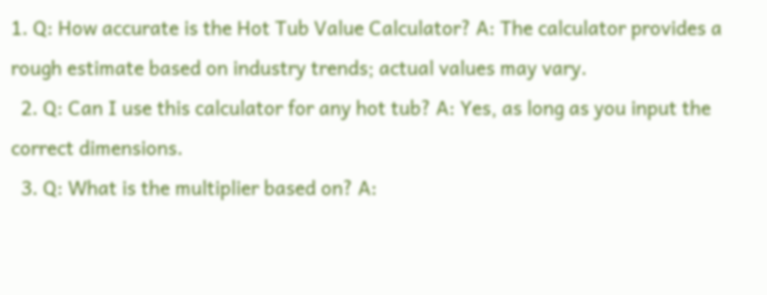1. Q: How accurate is the Hot Tub Value Calculator? A: The calculator provides a rough estimate based on industry trends; actual values may vary.
  2. Q: Can I use this calculator for any hot tub? A: Yes, as long as you input the correct dimensions.
  3. Q: What is the multiplier based on? A: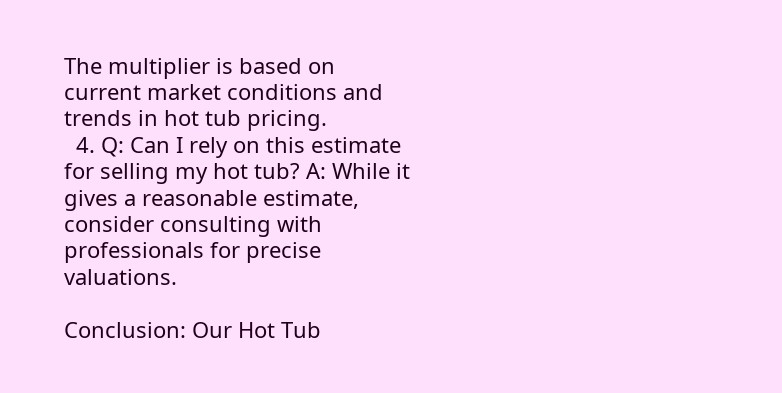The multiplier is based on current market conditions and trends in hot tub pricing.
  4. Q: Can I rely on this estimate for selling my hot tub? A: While it gives a reasonable estimate, consider consulting with professionals for precise valuations.

Conclusion: Our Hot Tub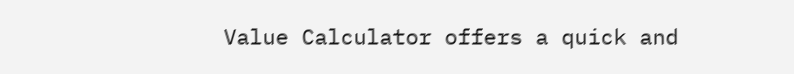Value Calculator offers a quick and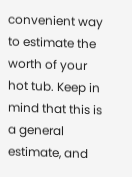convenient way to estimate the worth of your hot tub. Keep in mind that this is a general estimate, and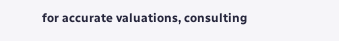for accurate valuations, consulting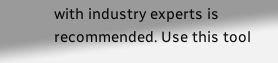with industry experts is recommended. Use this tool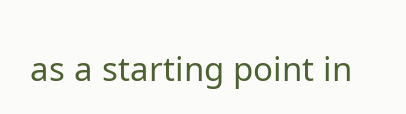as a starting point in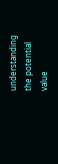understanding the potential value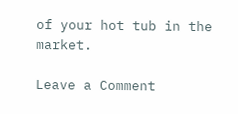of your hot tub in the market.

Leave a Comment